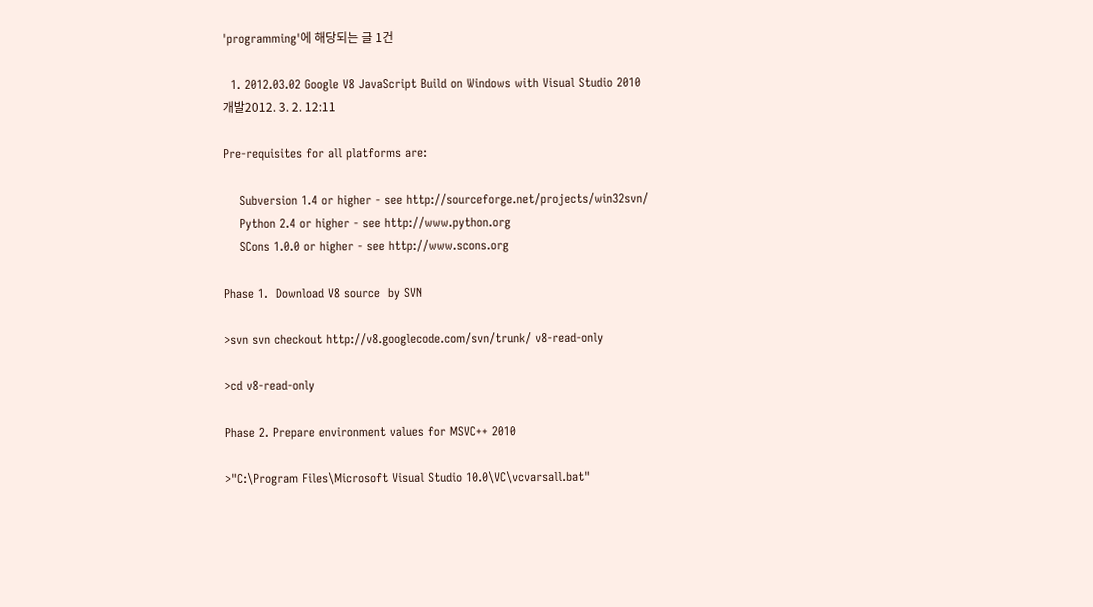'programming'에 해당되는 글 1건

  1. 2012.03.02 Google V8 JavaScript Build on Windows with Visual Studio 2010
개발2012. 3. 2. 12:11

Pre-requisites for all platforms are:

    Subversion 1.4 or higher - see http://sourceforge.net/projects/win32svn/
    Python 2.4 or higher - see http://www.python.org
    SCons 1.0.0 or higher - see http://www.scons.org

Phase 1.  Download V8 source  by SVN

>svn svn checkout http://v8.googlecode.com/svn/trunk/ v8-read-only

>cd v8-read-only

Phase 2. Prepare environment values for MSVC++ 2010

>"C:\Program Files\Microsoft Visual Studio 10.0\VC\vcvarsall.bat"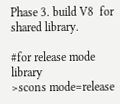Phase 3. build V8  for shared library.

#for release mode library
>scons mode=release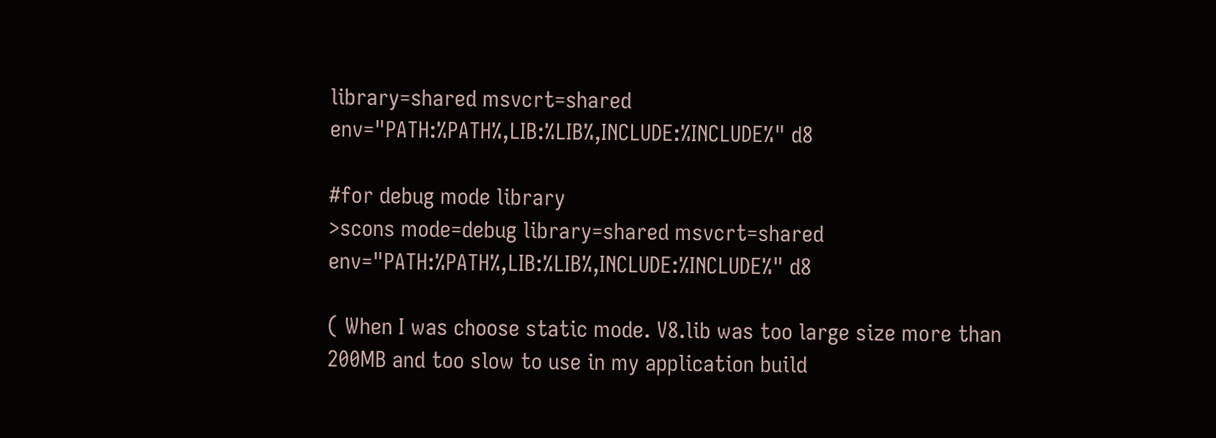library=shared msvcrt=shared env="PATH:%PATH%,LIB:%LIB%,INCLUDE:%INCLUDE%" d8

#for debug mode library
>scons mode=debug library=shared msvcrt=shared env="PATH:%PATH%,LIB:%LIB%,INCLUDE:%INCLUDE%" d8

( When I was choose static mode. V8.lib was too large size more than 200MB and too slow to use in my application build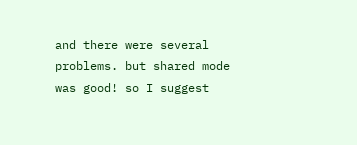and there were several problems. but shared mode was good! so I suggest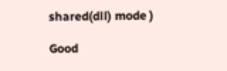shared(dll) mode )

Good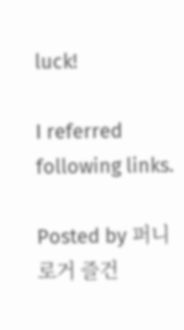luck!

I referred following links.

Posted by 퍼니로거 즐건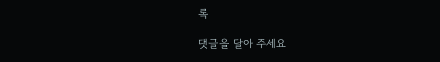록

댓글을 달아 주세요